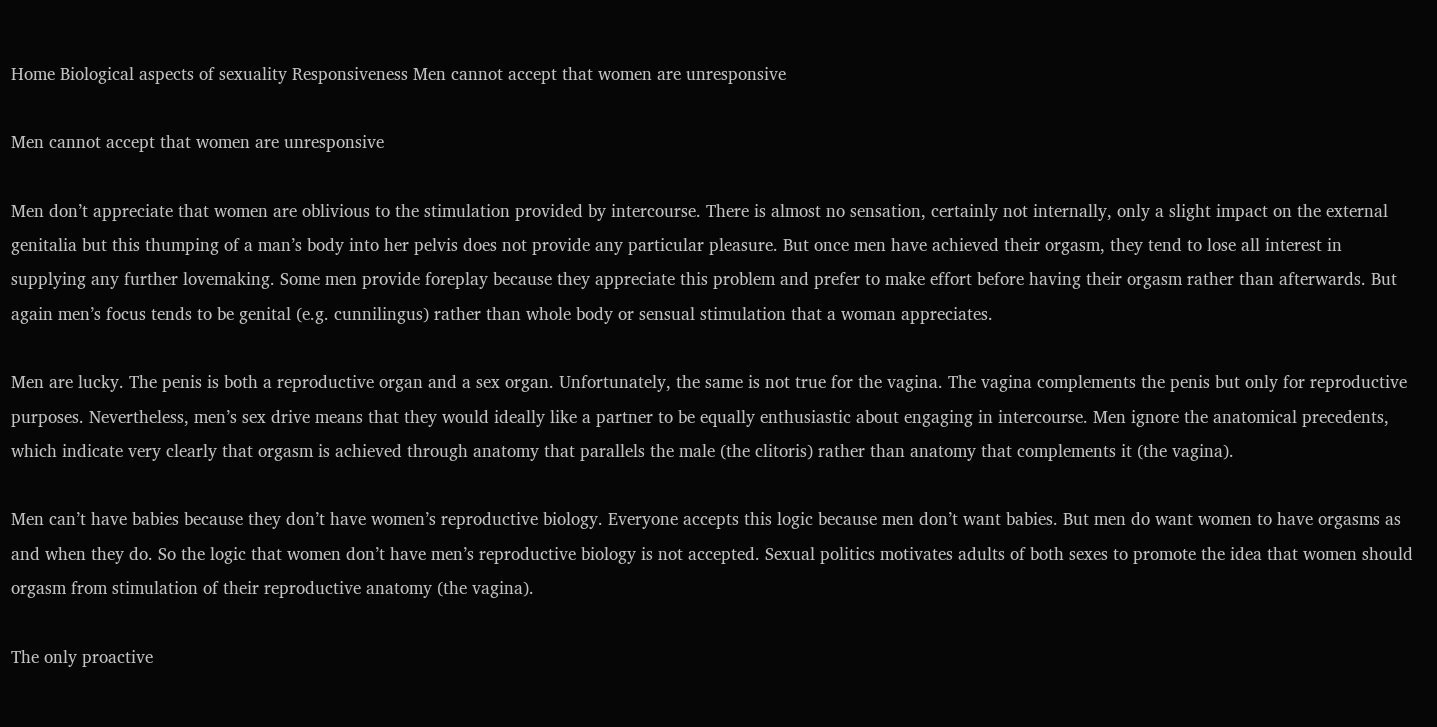Home Biological aspects of sexuality Responsiveness Men cannot accept that women are unresponsive

Men cannot accept that women are unresponsive

Men don’t appreciate that women are oblivious to the stimulation provided by intercourse. There is almost no sensation, certainly not internally, only a slight impact on the external genitalia but this thumping of a man’s body into her pelvis does not provide any particular pleasure. But once men have achieved their orgasm, they tend to lose all interest in supplying any further lovemaking. Some men provide foreplay because they appreciate this problem and prefer to make effort before having their orgasm rather than afterwards. But again men’s focus tends to be genital (e.g. cunnilingus) rather than whole body or sensual stimulation that a woman appreciates.

Men are lucky. The penis is both a reproductive organ and a sex organ. Unfortunately, the same is not true for the vagina. The vagina complements the penis but only for reproductive purposes. Nevertheless, men’s sex drive means that they would ideally like a partner to be equally enthusiastic about engaging in intercourse. Men ignore the anatomical precedents, which indicate very clearly that orgasm is achieved through anatomy that parallels the male (the clitoris) rather than anatomy that complements it (the vagina).

Men can’t have babies because they don’t have women’s reproductive biology. Everyone accepts this logic because men don’t want babies. But men do want women to have orgasms as and when they do. So the logic that women don’t have men’s reproductive biology is not accepted. Sexual politics motivates adults of both sexes to promote the idea that women should orgasm from stimulation of their reproductive anatomy (the vagina).

The only proactive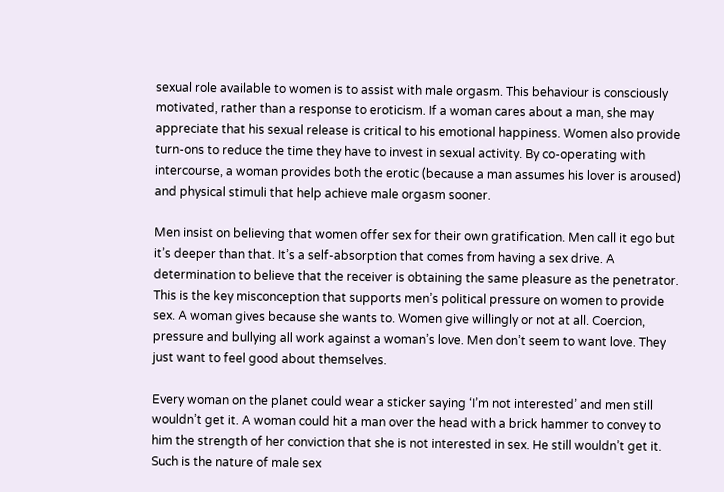sexual role available to women is to assist with male orgasm. This behaviour is consciously motivated, rather than a response to eroticism. If a woman cares about a man, she may appreciate that his sexual release is critical to his emotional happiness. Women also provide turn-ons to reduce the time they have to invest in sexual activity. By co-operating with intercourse, a woman provides both the erotic (because a man assumes his lover is aroused) and physical stimuli that help achieve male orgasm sooner.

Men insist on believing that women offer sex for their own gratification. Men call it ego but it’s deeper than that. It’s a self-absorption that comes from having a sex drive. A determination to believe that the receiver is obtaining the same pleasure as the penetrator. This is the key misconception that supports men’s political pressure on women to provide sex. A woman gives because she wants to. Women give willingly or not at all. Coercion, pressure and bullying all work against a woman’s love. Men don’t seem to want love. They just want to feel good about themselves.

Every woman on the planet could wear a sticker saying ‘I’m not interested’ and men still wouldn’t get it. A woman could hit a man over the head with a brick hammer to convey to him the strength of her conviction that she is not interested in sex. He still wouldn’t get it. Such is the nature of male sex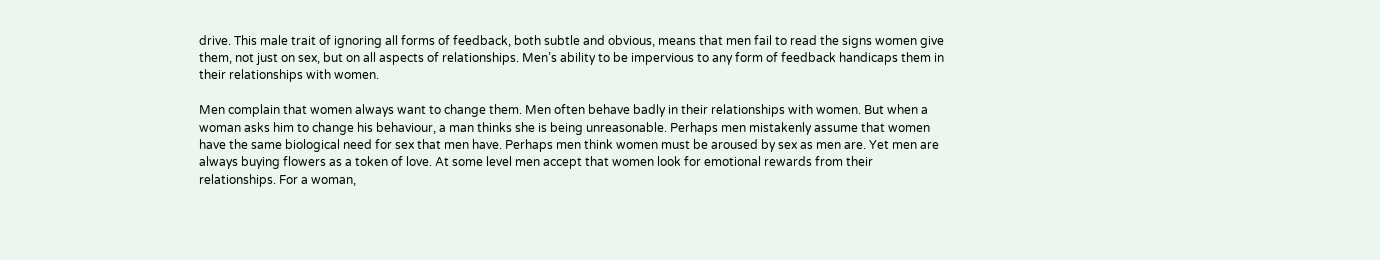drive. This male trait of ignoring all forms of feedback, both subtle and obvious, means that men fail to read the signs women give them, not just on sex, but on all aspects of relationships. Men’s ability to be impervious to any form of feedback handicaps them in their relationships with women.

Men complain that women always want to change them. Men often behave badly in their relationships with women. But when a woman asks him to change his behaviour, a man thinks she is being unreasonable. Perhaps men mistakenly assume that women have the same biological need for sex that men have. Perhaps men think women must be aroused by sex as men are. Yet men are always buying flowers as a token of love. At some level men accept that women look for emotional rewards from their relationships. For a woman,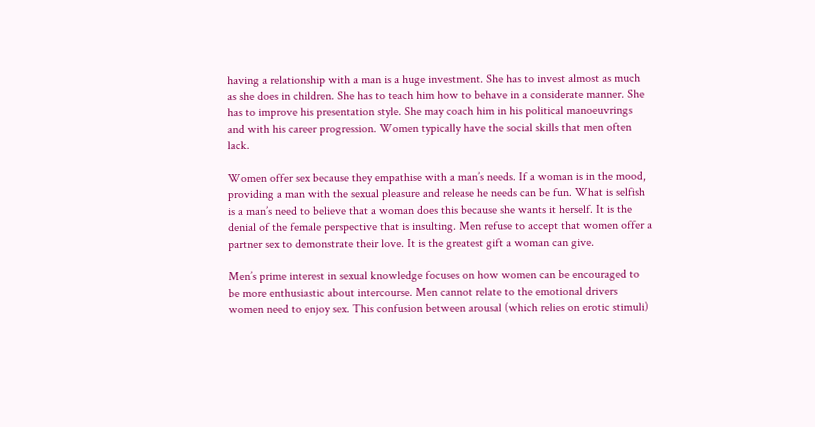having a relationship with a man is a huge investment. She has to invest almost as much as she does in children. She has to teach him how to behave in a considerate manner. She has to improve his presentation style. She may coach him in his political manoeuvrings and with his career progression. Women typically have the social skills that men often lack.

Women offer sex because they empathise with a man’s needs. If a woman is in the mood, providing a man with the sexual pleasure and release he needs can be fun. What is selfish is a man’s need to believe that a woman does this because she wants it herself. It is the denial of the female perspective that is insulting. Men refuse to accept that women offer a partner sex to demonstrate their love. It is the greatest gift a woman can give.

Men’s prime interest in sexual knowledge focuses on how women can be encouraged to be more enthusiastic about intercourse. Men cannot relate to the emotional drivers women need to enjoy sex. This confusion between arousal (which relies on erotic stimuli)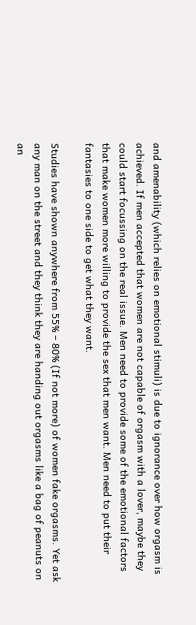and amenability (which relies on emotional stimuli) is due to ignorance over how orgasm is achieved. If men accepted that women are not capable of orgasm with a lover, maybe they could start focussing on the real issue. Men need to provide some of the emotional factors that make women more willing to provide the sex that men want. Men need to put their fantasies to one side to get what they want.

Studies have shown anywhere from 55% – 80% (If not more) of women fake orgasms. Yet ask any man on the street and they think they are handing out orgasms like a bag of peanuts on an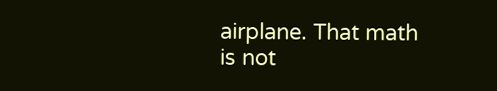airplane. That math is not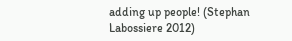adding up people! (Stephan Labossiere 2012)